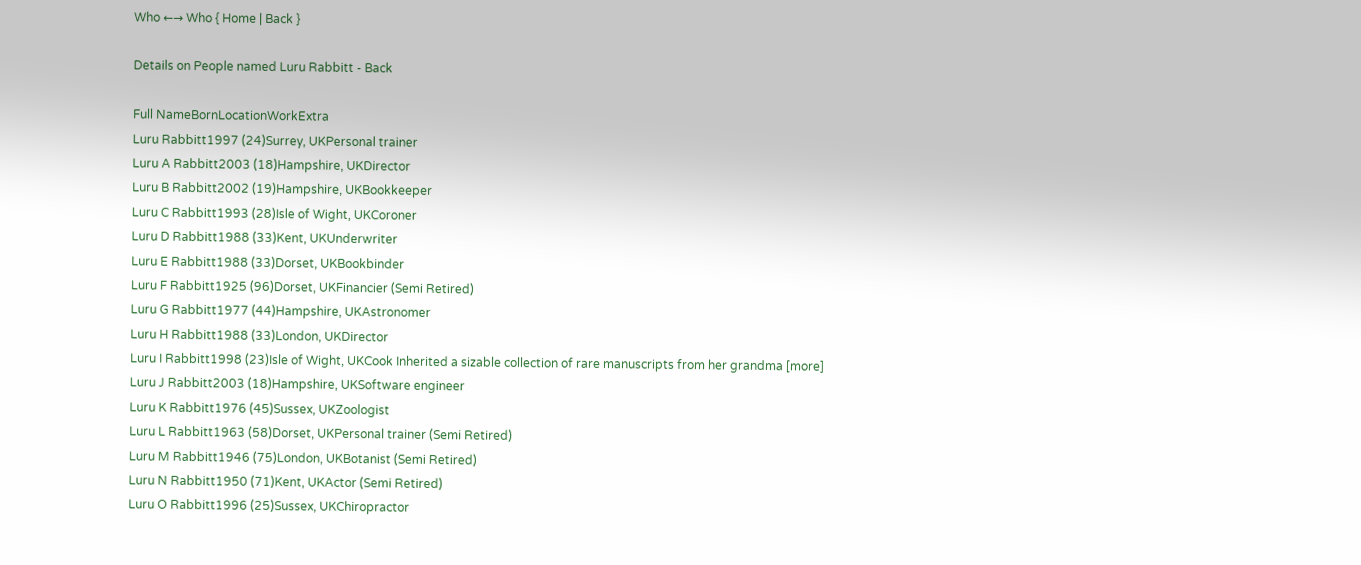Who ←→ Who { Home | Back }

Details on People named Luru Rabbitt - Back

Full NameBornLocationWorkExtra
Luru Rabbitt1997 (24)Surrey, UKPersonal trainer
Luru A Rabbitt2003 (18)Hampshire, UKDirector
Luru B Rabbitt2002 (19)Hampshire, UKBookkeeper
Luru C Rabbitt1993 (28)Isle of Wight, UKCoroner
Luru D Rabbitt1988 (33)Kent, UKUnderwriter
Luru E Rabbitt1988 (33)Dorset, UKBookbinder
Luru F Rabbitt1925 (96)Dorset, UKFinancier (Semi Retired)
Luru G Rabbitt1977 (44)Hampshire, UKAstronomer
Luru H Rabbitt1988 (33)London, UKDirector
Luru I Rabbitt1998 (23)Isle of Wight, UKCook Inherited a sizable collection of rare manuscripts from her grandma [more]
Luru J Rabbitt2003 (18)Hampshire, UKSoftware engineer
Luru K Rabbitt1976 (45)Sussex, UKZoologist
Luru L Rabbitt1963 (58)Dorset, UKPersonal trainer (Semi Retired)
Luru M Rabbitt1946 (75)London, UKBotanist (Semi Retired)
Luru N Rabbitt1950 (71)Kent, UKActor (Semi Retired)
Luru O Rabbitt1996 (25)Sussex, UKChiropractor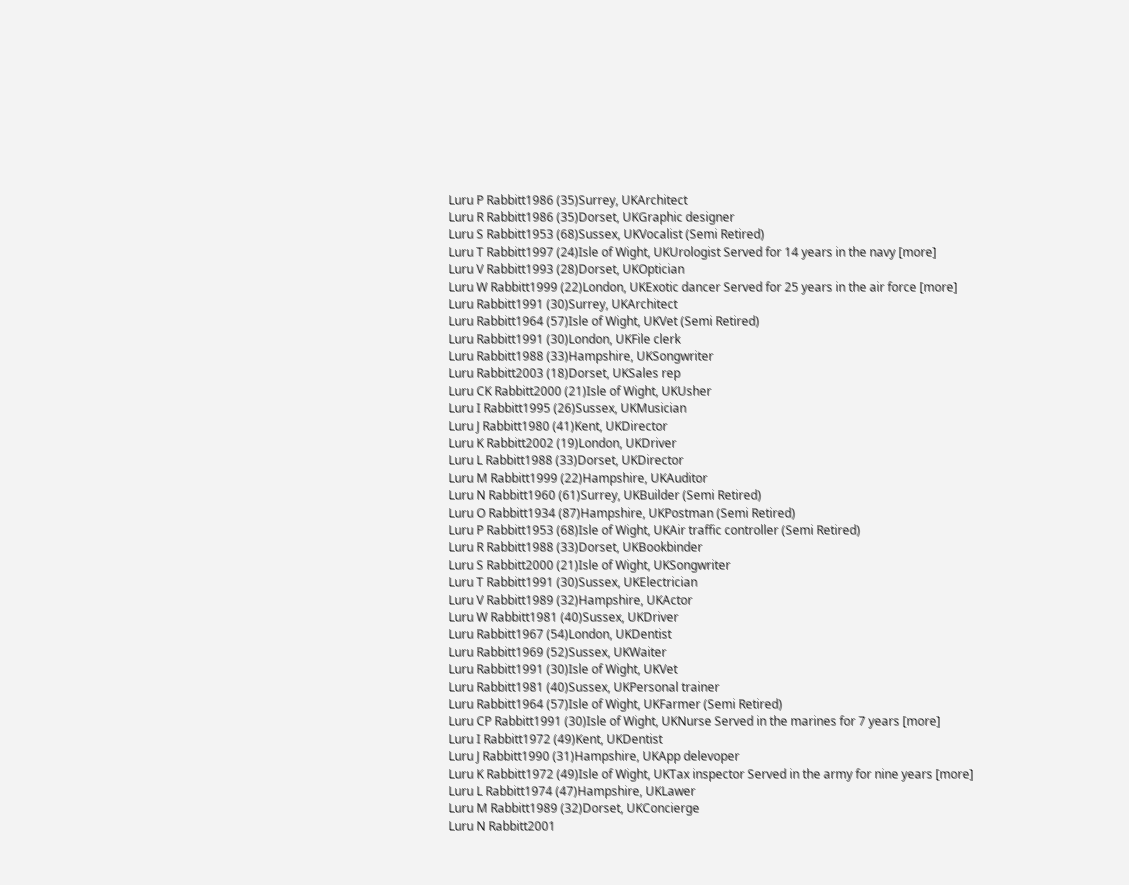Luru P Rabbitt1986 (35)Surrey, UKArchitect
Luru R Rabbitt1986 (35)Dorset, UKGraphic designer
Luru S Rabbitt1953 (68)Sussex, UKVocalist (Semi Retired)
Luru T Rabbitt1997 (24)Isle of Wight, UKUrologist Served for 14 years in the navy [more]
Luru V Rabbitt1993 (28)Dorset, UKOptician
Luru W Rabbitt1999 (22)London, UKExotic dancer Served for 25 years in the air force [more]
Luru Rabbitt1991 (30)Surrey, UKArchitect
Luru Rabbitt1964 (57)Isle of Wight, UKVet (Semi Retired)
Luru Rabbitt1991 (30)London, UKFile clerk
Luru Rabbitt1988 (33)Hampshire, UKSongwriter
Luru Rabbitt2003 (18)Dorset, UKSales rep
Luru CK Rabbitt2000 (21)Isle of Wight, UKUsher
Luru I Rabbitt1995 (26)Sussex, UKMusician
Luru J Rabbitt1980 (41)Kent, UKDirector
Luru K Rabbitt2002 (19)London, UKDriver
Luru L Rabbitt1988 (33)Dorset, UKDirector
Luru M Rabbitt1999 (22)Hampshire, UKAuditor
Luru N Rabbitt1960 (61)Surrey, UKBuilder (Semi Retired)
Luru O Rabbitt1934 (87)Hampshire, UKPostman (Semi Retired)
Luru P Rabbitt1953 (68)Isle of Wight, UKAir traffic controller (Semi Retired)
Luru R Rabbitt1988 (33)Dorset, UKBookbinder
Luru S Rabbitt2000 (21)Isle of Wight, UKSongwriter
Luru T Rabbitt1991 (30)Sussex, UKElectrician
Luru V Rabbitt1989 (32)Hampshire, UKActor
Luru W Rabbitt1981 (40)Sussex, UKDriver
Luru Rabbitt1967 (54)London, UKDentist
Luru Rabbitt1969 (52)Sussex, UKWaiter
Luru Rabbitt1991 (30)Isle of Wight, UKVet
Luru Rabbitt1981 (40)Sussex, UKPersonal trainer
Luru Rabbitt1964 (57)Isle of Wight, UKFarmer (Semi Retired)
Luru CP Rabbitt1991 (30)Isle of Wight, UKNurse Served in the marines for 7 years [more]
Luru I Rabbitt1972 (49)Kent, UKDentist
Luru J Rabbitt1990 (31)Hampshire, UKApp delevoper
Luru K Rabbitt1972 (49)Isle of Wight, UKTax inspector Served in the army for nine years [more]
Luru L Rabbitt1974 (47)Hampshire, UKLawer
Luru M Rabbitt1989 (32)Dorset, UKConcierge
Luru N Rabbitt2001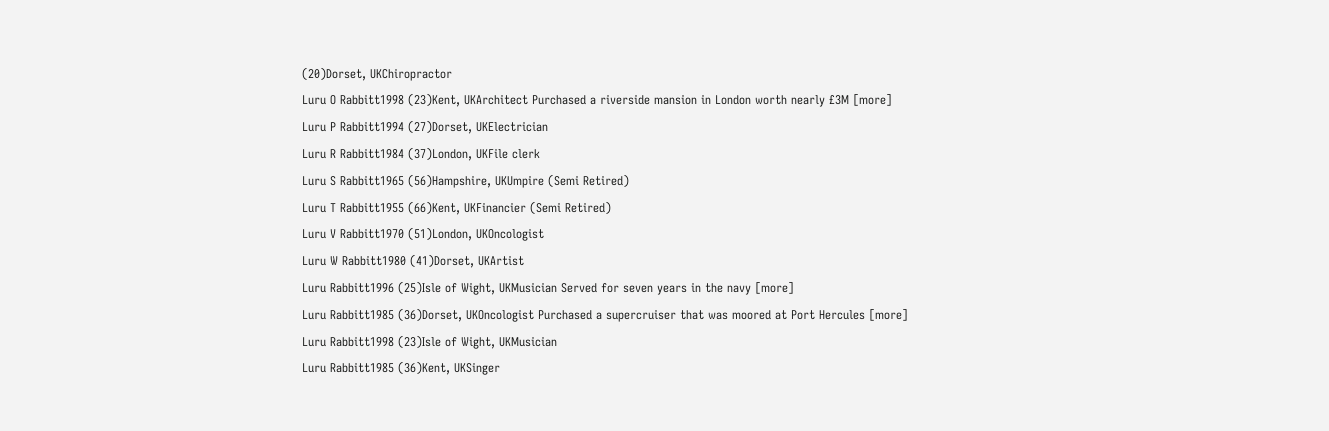(20)Dorset, UKChiropractor
Luru O Rabbitt1998 (23)Kent, UKArchitect Purchased a riverside mansion in London worth nearly £3M [more]
Luru P Rabbitt1994 (27)Dorset, UKElectrician
Luru R Rabbitt1984 (37)London, UKFile clerk
Luru S Rabbitt1965 (56)Hampshire, UKUmpire (Semi Retired)
Luru T Rabbitt1955 (66)Kent, UKFinancier (Semi Retired)
Luru V Rabbitt1970 (51)London, UKOncologist
Luru W Rabbitt1980 (41)Dorset, UKArtist
Luru Rabbitt1996 (25)Isle of Wight, UKMusician Served for seven years in the navy [more]
Luru Rabbitt1985 (36)Dorset, UKOncologist Purchased a supercruiser that was moored at Port Hercules [more]
Luru Rabbitt1998 (23)Isle of Wight, UKMusician
Luru Rabbitt1985 (36)Kent, UKSinger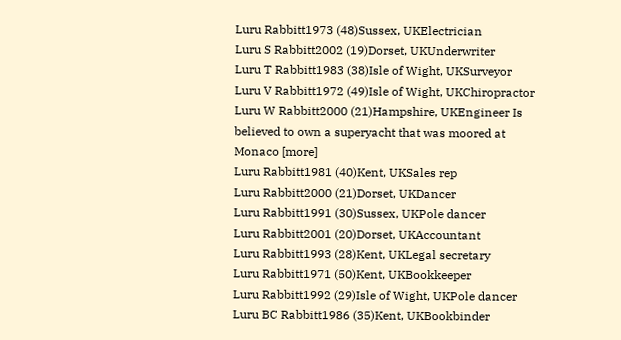Luru Rabbitt1973 (48)Sussex, UKElectrician
Luru S Rabbitt2002 (19)Dorset, UKUnderwriter
Luru T Rabbitt1983 (38)Isle of Wight, UKSurveyor
Luru V Rabbitt1972 (49)Isle of Wight, UKChiropractor
Luru W Rabbitt2000 (21)Hampshire, UKEngineer Is believed to own a superyacht that was moored at Monaco [more]
Luru Rabbitt1981 (40)Kent, UKSales rep
Luru Rabbitt2000 (21)Dorset, UKDancer
Luru Rabbitt1991 (30)Sussex, UKPole dancer
Luru Rabbitt2001 (20)Dorset, UKAccountant
Luru Rabbitt1993 (28)Kent, UKLegal secretary
Luru Rabbitt1971 (50)Kent, UKBookkeeper
Luru Rabbitt1992 (29)Isle of Wight, UKPole dancer
Luru BC Rabbitt1986 (35)Kent, UKBookbinder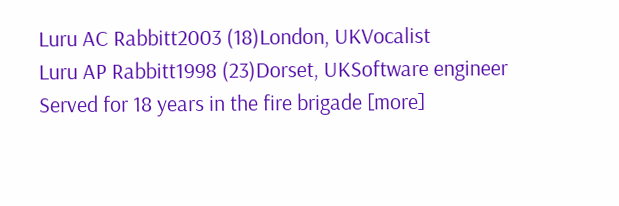Luru AC Rabbitt2003 (18)London, UKVocalist
Luru AP Rabbitt1998 (23)Dorset, UKSoftware engineer Served for 18 years in the fire brigade [more]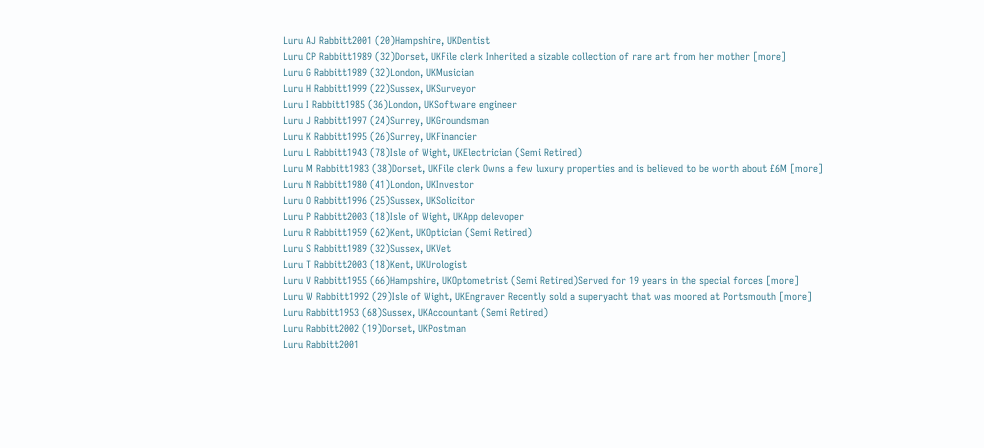Luru AJ Rabbitt2001 (20)Hampshire, UKDentist
Luru CP Rabbitt1989 (32)Dorset, UKFile clerk Inherited a sizable collection of rare art from her mother [more]
Luru G Rabbitt1989 (32)London, UKMusician
Luru H Rabbitt1999 (22)Sussex, UKSurveyor
Luru I Rabbitt1985 (36)London, UKSoftware engineer
Luru J Rabbitt1997 (24)Surrey, UKGroundsman
Luru K Rabbitt1995 (26)Surrey, UKFinancier
Luru L Rabbitt1943 (78)Isle of Wight, UKElectrician (Semi Retired)
Luru M Rabbitt1983 (38)Dorset, UKFile clerk Owns a few luxury properties and is believed to be worth about £6M [more]
Luru N Rabbitt1980 (41)London, UKInvestor
Luru O Rabbitt1996 (25)Sussex, UKSolicitor
Luru P Rabbitt2003 (18)Isle of Wight, UKApp delevoper
Luru R Rabbitt1959 (62)Kent, UKOptician (Semi Retired)
Luru S Rabbitt1989 (32)Sussex, UKVet
Luru T Rabbitt2003 (18)Kent, UKUrologist
Luru V Rabbitt1955 (66)Hampshire, UKOptometrist (Semi Retired)Served for 19 years in the special forces [more]
Luru W Rabbitt1992 (29)Isle of Wight, UKEngraver Recently sold a superyacht that was moored at Portsmouth [more]
Luru Rabbitt1953 (68)Sussex, UKAccountant (Semi Retired)
Luru Rabbitt2002 (19)Dorset, UKPostman
Luru Rabbitt2001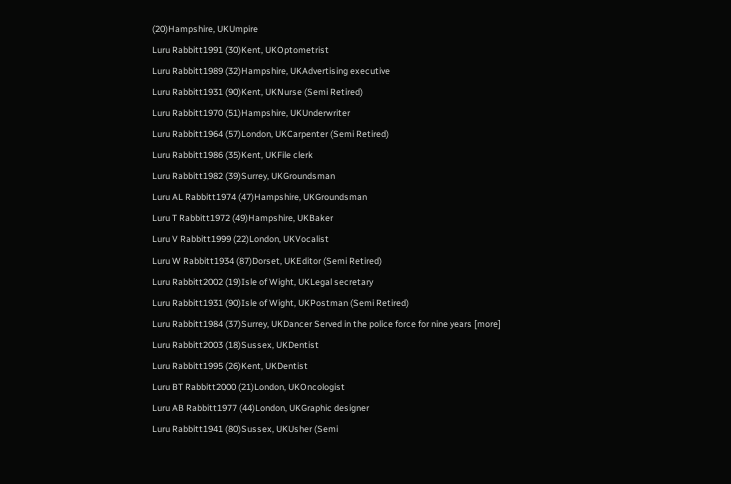(20)Hampshire, UKUmpire
Luru Rabbitt1991 (30)Kent, UKOptometrist
Luru Rabbitt1989 (32)Hampshire, UKAdvertising executive
Luru Rabbitt1931 (90)Kent, UKNurse (Semi Retired)
Luru Rabbitt1970 (51)Hampshire, UKUnderwriter
Luru Rabbitt1964 (57)London, UKCarpenter (Semi Retired)
Luru Rabbitt1986 (35)Kent, UKFile clerk
Luru Rabbitt1982 (39)Surrey, UKGroundsman
Luru AL Rabbitt1974 (47)Hampshire, UKGroundsman
Luru T Rabbitt1972 (49)Hampshire, UKBaker
Luru V Rabbitt1999 (22)London, UKVocalist
Luru W Rabbitt1934 (87)Dorset, UKEditor (Semi Retired)
Luru Rabbitt2002 (19)Isle of Wight, UKLegal secretary
Luru Rabbitt1931 (90)Isle of Wight, UKPostman (Semi Retired)
Luru Rabbitt1984 (37)Surrey, UKDancer Served in the police force for nine years [more]
Luru Rabbitt2003 (18)Sussex, UKDentist
Luru Rabbitt1995 (26)Kent, UKDentist
Luru BT Rabbitt2000 (21)London, UKOncologist
Luru AB Rabbitt1977 (44)London, UKGraphic designer
Luru Rabbitt1941 (80)Sussex, UKUsher (Semi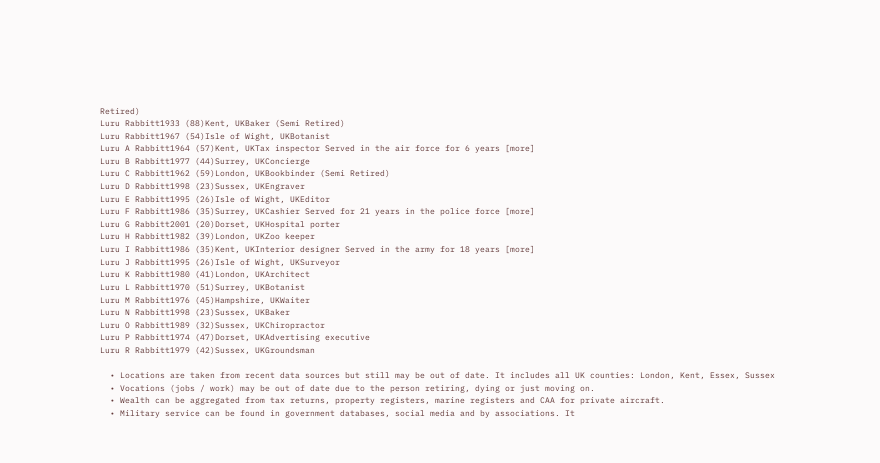Retired)
Luru Rabbitt1933 (88)Kent, UKBaker (Semi Retired)
Luru Rabbitt1967 (54)Isle of Wight, UKBotanist
Luru A Rabbitt1964 (57)Kent, UKTax inspector Served in the air force for 6 years [more]
Luru B Rabbitt1977 (44)Surrey, UKConcierge
Luru C Rabbitt1962 (59)London, UKBookbinder (Semi Retired)
Luru D Rabbitt1998 (23)Sussex, UKEngraver
Luru E Rabbitt1995 (26)Isle of Wight, UKEditor
Luru F Rabbitt1986 (35)Surrey, UKCashier Served for 21 years in the police force [more]
Luru G Rabbitt2001 (20)Dorset, UKHospital porter
Luru H Rabbitt1982 (39)London, UKZoo keeper
Luru I Rabbitt1986 (35)Kent, UKInterior designer Served in the army for 18 years [more]
Luru J Rabbitt1995 (26)Isle of Wight, UKSurveyor
Luru K Rabbitt1980 (41)London, UKArchitect
Luru L Rabbitt1970 (51)Surrey, UKBotanist
Luru M Rabbitt1976 (45)Hampshire, UKWaiter
Luru N Rabbitt1998 (23)Sussex, UKBaker
Luru O Rabbitt1989 (32)Sussex, UKChiropractor
Luru P Rabbitt1974 (47)Dorset, UKAdvertising executive
Luru R Rabbitt1979 (42)Sussex, UKGroundsman

  • Locations are taken from recent data sources but still may be out of date. It includes all UK counties: London, Kent, Essex, Sussex
  • Vocations (jobs / work) may be out of date due to the person retiring, dying or just moving on.
  • Wealth can be aggregated from tax returns, property registers, marine registers and CAA for private aircraft.
  • Military service can be found in government databases, social media and by associations. It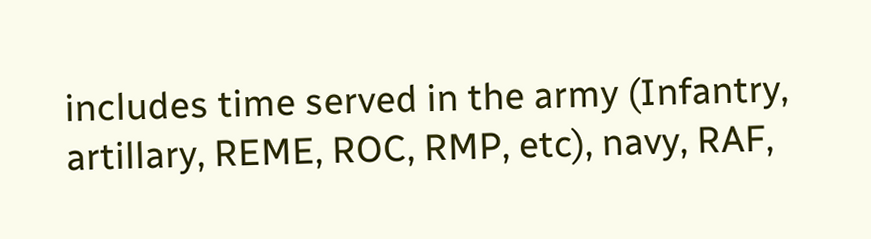includes time served in the army (Infantry, artillary, REME, ROC, RMP, etc), navy, RAF,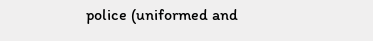police (uniformed and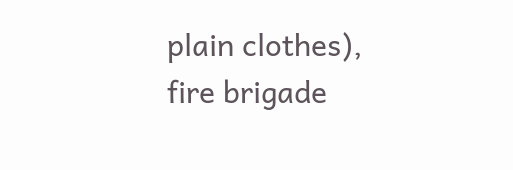plain clothes), fire brigade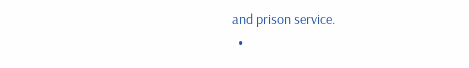and prison service.
  •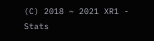(C) 2018 ~ 2021 XR1 - Stats